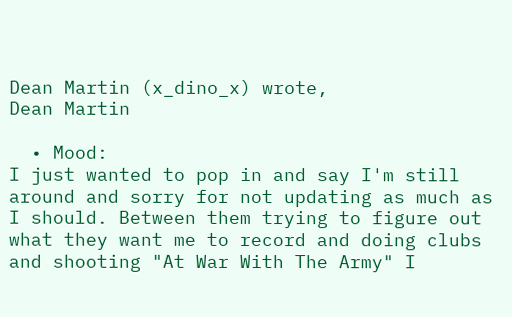Dean Martin (x_dino_x) wrote,
Dean Martin

  • Mood:
I just wanted to pop in and say I'm still around and sorry for not updating as much as I should. Between them trying to figure out what they want me to record and doing clubs and shooting "At War With The Army" I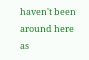haven't been around here as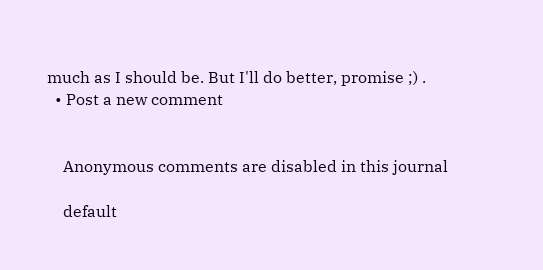much as I should be. But I'll do better, promise ;) .
  • Post a new comment


    Anonymous comments are disabled in this journal

    default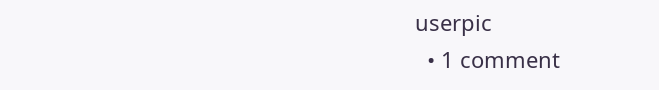userpic
  • 1 comment